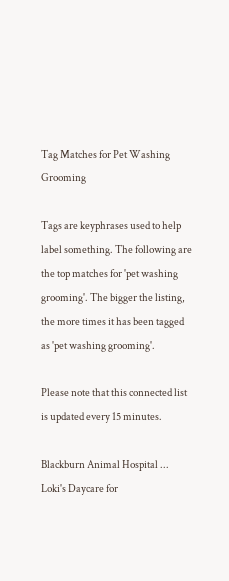Tag Matches for Pet Washing Grooming

Tags are keyphrases used to help label something. The following are the top matches for 'pet washing grooming'. The bigger the listing, the more times it has been tagged as 'pet washing grooming'.

Please note that this connected list is updated every 15 minutes.

Blackburn Animal Hospital ... Loki's Daycare for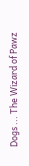Dogs ... The Wizard of Pawz